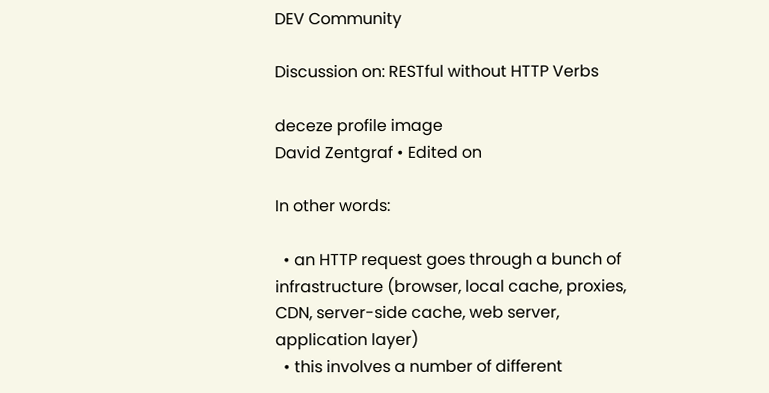DEV Community

Discussion on: RESTful without HTTP Verbs

deceze profile image
David Zentgraf • Edited on

In other words:

  • an HTTP request goes through a bunch of infrastructure (browser, local cache, proxies, CDN, server-side cache, web server, application layer)
  • this involves a number of different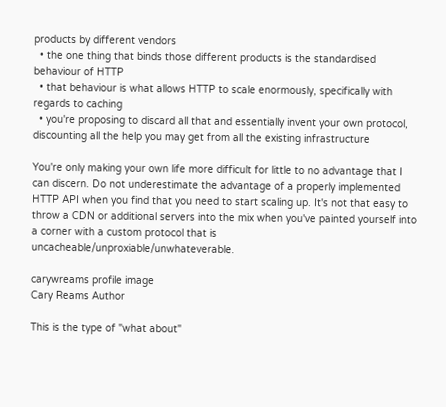products by different vendors
  • the one thing that binds those different products is the standardised behaviour of HTTP
  • that behaviour is what allows HTTP to scale enormously, specifically with regards to caching
  • you're proposing to discard all that and essentially invent your own protocol, discounting all the help you may get from all the existing infrastructure

You're only making your own life more difficult for little to no advantage that I can discern. Do not underestimate the advantage of a properly implemented HTTP API when you find that you need to start scaling up. It's not that easy to throw a CDN or additional servers into the mix when you've painted yourself into a corner with a custom protocol that is uncacheable/unproxiable/unwhateverable.

carywreams profile image
Cary Reams Author

This is the type of "what about"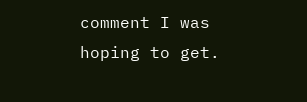comment I was hoping to get.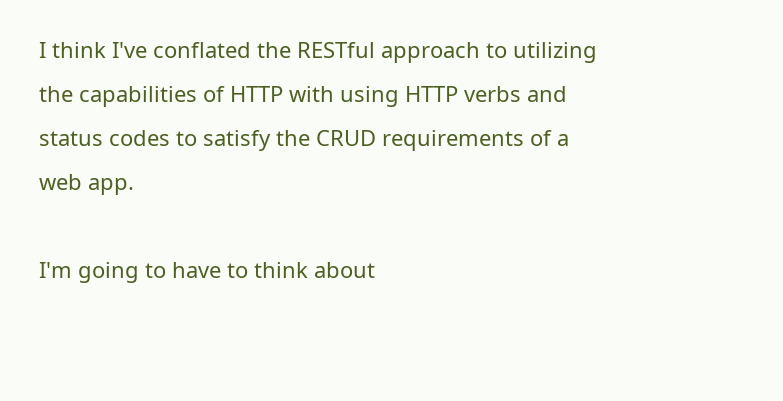I think I've conflated the RESTful approach to utilizing the capabilities of HTTP with using HTTP verbs and status codes to satisfy the CRUD requirements of a web app.

I'm going to have to think about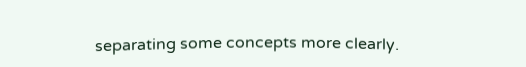separating some concepts more clearly.